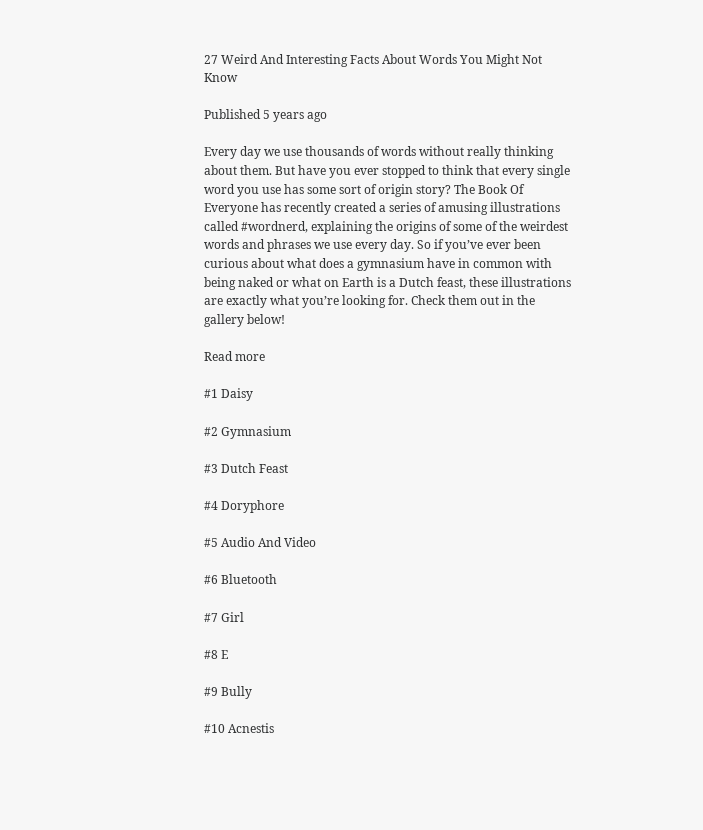27 Weird And Interesting Facts About Words You Might Not Know

Published 5 years ago

Every day we use thousands of words without really thinking about them. But have you ever stopped to think that every single word you use has some sort of origin story? The Book Of Everyone has recently created a series of amusing illustrations called #wordnerd, explaining the origins of some of the weirdest words and phrases we use every day. So if you’ve ever been curious about what does a gymnasium have in common with being naked or what on Earth is a Dutch feast, these illustrations are exactly what you’re looking for. Check them out in the gallery below!

Read more

#1 Daisy

#2 Gymnasium

#3 Dutch Feast

#4 Doryphore

#5 Audio And Video

#6 Bluetooth

#7 Girl

#8 E

#9 Bully

#10 Acnestis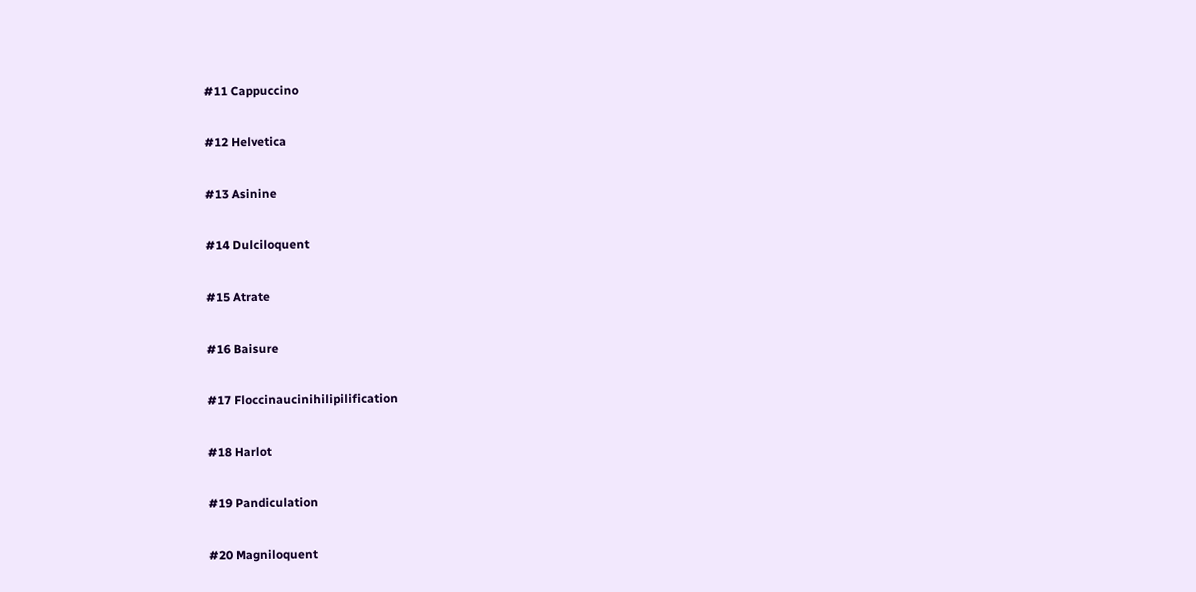#11 Cappuccino

#12 Helvetica

#13 Asinine

#14 Dulciloquent

#15 Atrate

#16 Baisure

#17 Floccinaucinihilipilification

#18 Harlot

#19 Pandiculation

#20 Magniloquent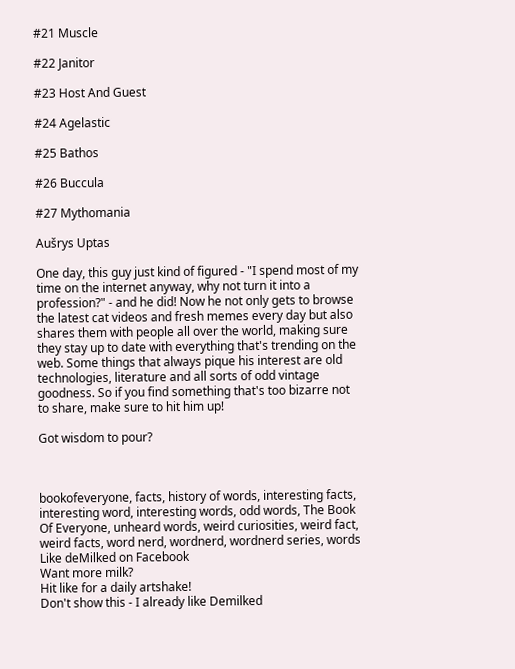#21 Muscle

#22 Janitor

#23 Host And Guest

#24 Agelastic

#25 Bathos

#26 Buccula

#27 Mythomania

Aušrys Uptas

One day, this guy just kind of figured - "I spend most of my time on the internet anyway, why not turn it into a profession?" - and he did! Now he not only gets to browse the latest cat videos and fresh memes every day but also shares them with people all over the world, making sure they stay up to date with everything that's trending on the web. Some things that always pique his interest are old technologies, literature and all sorts of odd vintage goodness. So if you find something that's too bizarre not to share, make sure to hit him up!

Got wisdom to pour?



bookofeveryone, facts, history of words, interesting facts, interesting word, interesting words, odd words, The Book Of Everyone, unheard words, weird curiosities, weird fact, weird facts, word nerd, wordnerd, wordnerd series, words
Like deMilked on Facebook
Want more milk?
Hit like for a daily artshake!
Don't show this - I already like Demilked